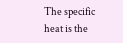The specific heat is the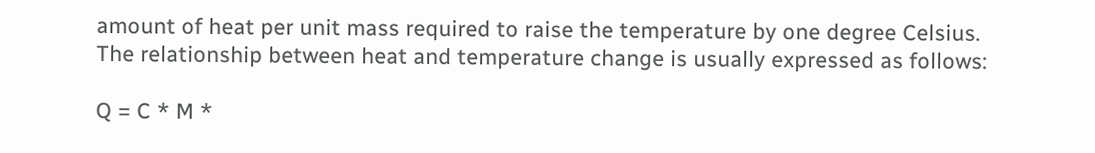amount of heat per unit mass required to raise the temperature by one degree Celsius. The relationship between heat and temperature change is usually expressed as follows:

Q = C * M *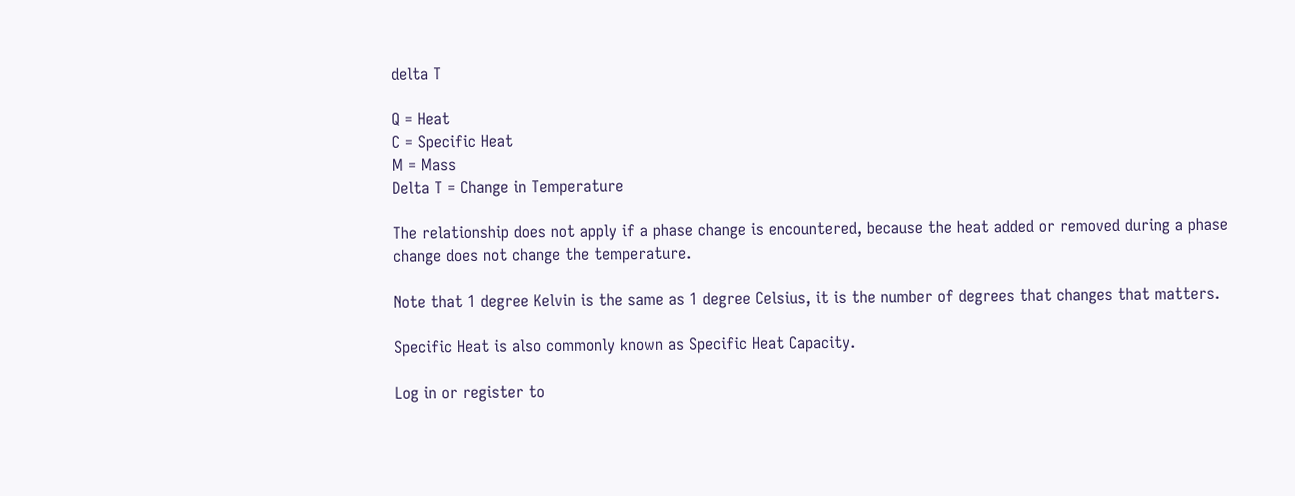delta T

Q = Heat
C = Specific Heat
M = Mass
Delta T = Change in Temperature

The relationship does not apply if a phase change is encountered, because the heat added or removed during a phase change does not change the temperature.

Note that 1 degree Kelvin is the same as 1 degree Celsius, it is the number of degrees that changes that matters.

Specific Heat is also commonly known as Specific Heat Capacity.

Log in or register to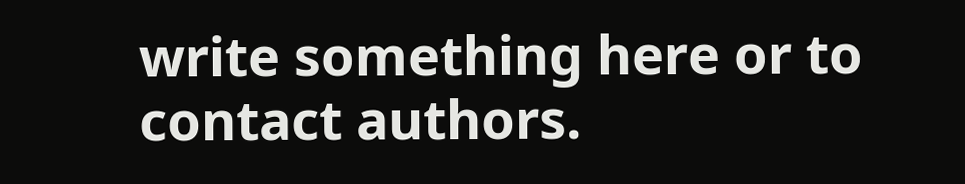write something here or to contact authors.